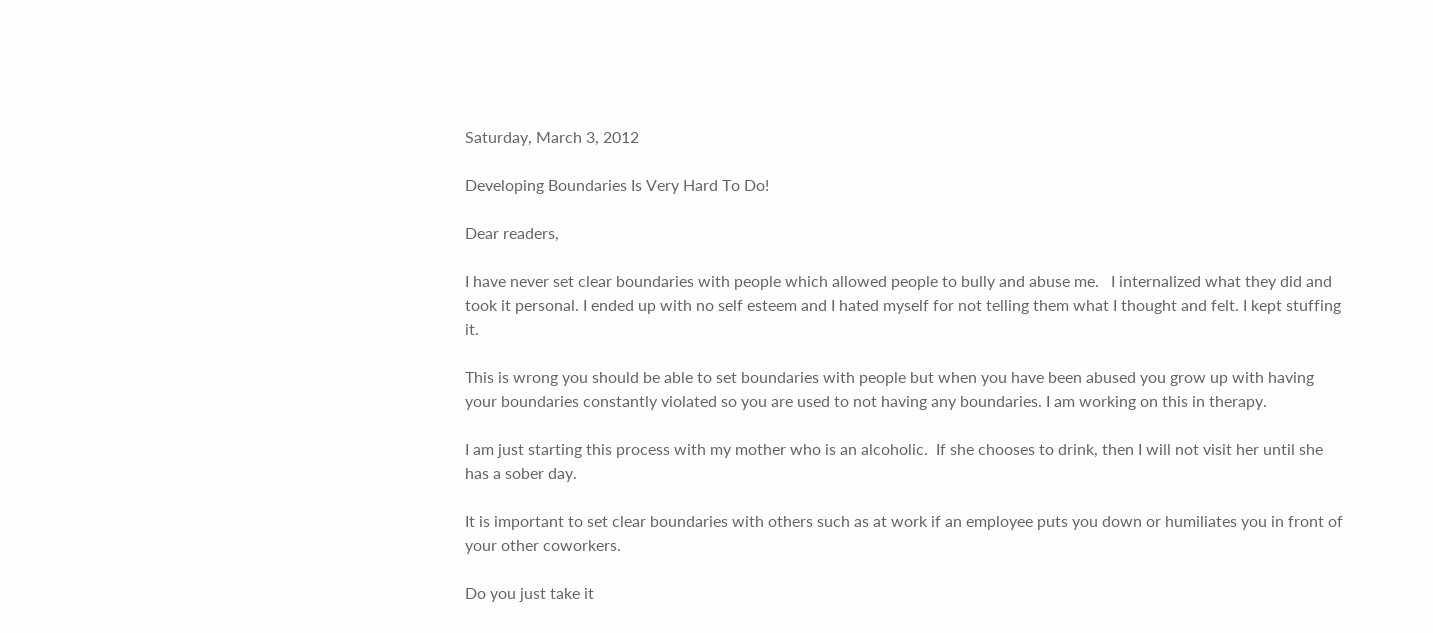Saturday, March 3, 2012

Developing Boundaries Is Very Hard To Do!

Dear readers,

I have never set clear boundaries with people which allowed people to bully and abuse me.   I internalized what they did and took it personal. I ended up with no self esteem and I hated myself for not telling them what I thought and felt. I kept stuffing it.

This is wrong you should be able to set boundaries with people but when you have been abused you grow up with having your boundaries constantly violated so you are used to not having any boundaries. I am working on this in therapy.

I am just starting this process with my mother who is an alcoholic.  If she chooses to drink, then I will not visit her until she has a sober day.

It is important to set clear boundaries with others such as at work if an employee puts you down or humiliates you in front of your other coworkers.

Do you just take it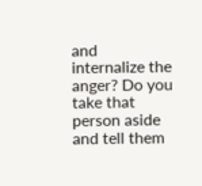and internalize the anger? Do you take that person aside and tell them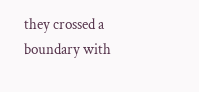they crossed a boundary with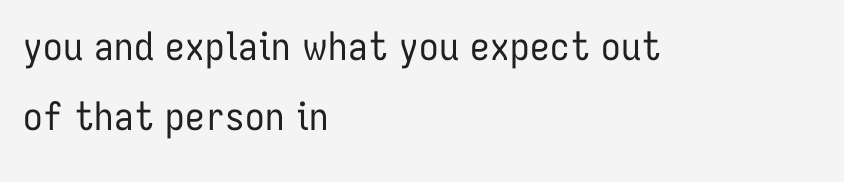you and explain what you expect out of that person in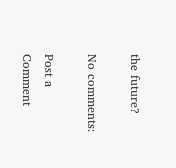the future?

No comments:

Post a Comment